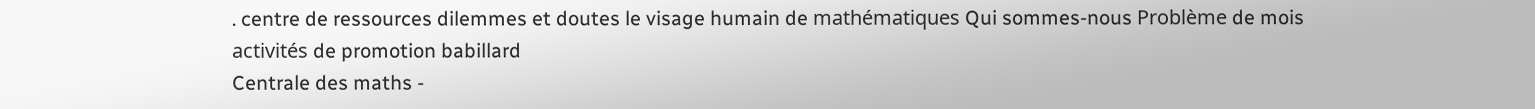. centre de ressources dilemmes et doutes le visage humain de mathématiques Qui sommes-nous Problème de mois activités de promotion babillard
Centrale des maths -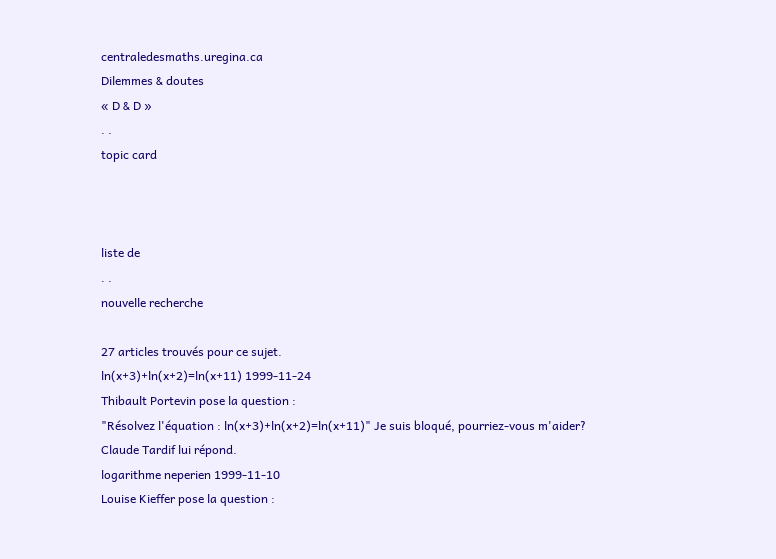centraledesmaths.uregina.ca
Dilemmes & doutes
« D & D »
. .
topic card



liste de
. .
nouvelle recherche

27 articles trouvés pour ce sujet.
ln(x+3)+ln(x+2)=ln(x+11) 1999-11-24
Thibault Portevin pose la question :
"Résolvez l'équation : ln(x+3)+ln(x+2)=ln(x+11)" Je suis bloqué, pourriez-vous m'aider?
Claude Tardif lui répond.
logarithme neperien 1999-11-10
Louise Kieffer pose la question :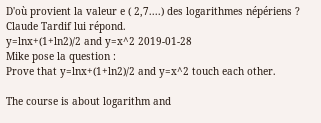D'où provient la valeur e ( 2,7....) des logarithmes népériens ?
Claude Tardif lui répond.
y=lnx+(1+ln2)/2 and y=x^2 2019-01-28
Mike pose la question :
Prove that y=lnx+(1+ln2)/2 and y=x^2 touch each other.

The course is about logarithm and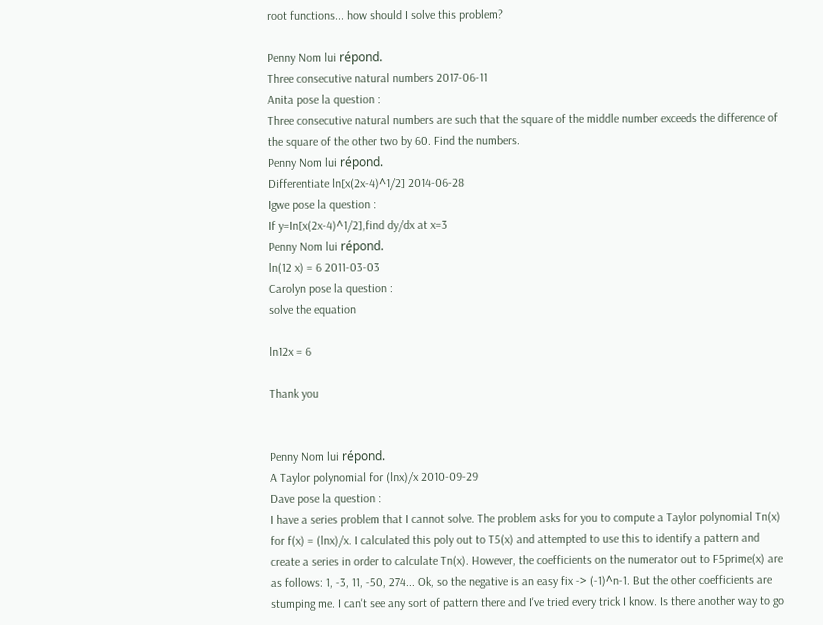root functions... how should I solve this problem?

Penny Nom lui répond.
Three consecutive natural numbers 2017-06-11
Anita pose la question :
Three consecutive natural numbers are such that the square of the middle number exceeds the difference of the square of the other two by 60. Find the numbers.
Penny Nom lui répond.
Differentiate ln[x(2x-4)^1/2] 2014-06-28
Igwe pose la question :
If y=In[x(2x-4)^1/2],find dy/dx at x=3
Penny Nom lui répond.
ln(12 x) = 6 2011-03-03
Carolyn pose la question :
solve the equation

ln12x = 6

Thank you


Penny Nom lui répond.
A Taylor polynomial for (lnx)/x 2010-09-29
Dave pose la question :
I have a series problem that I cannot solve. The problem asks for you to compute a Taylor polynomial Tn(x) for f(x) = (lnx)/x. I calculated this poly out to T5(x) and attempted to use this to identify a pattern and create a series in order to calculate Tn(x). However, the coefficients on the numerator out to F5prime(x) are as follows: 1, -3, 11, -50, 274... Ok, so the negative is an easy fix -> (-1)^n-1. But the other coefficients are stumping me. I can't see any sort of pattern there and I've tried every trick I know. Is there another way to go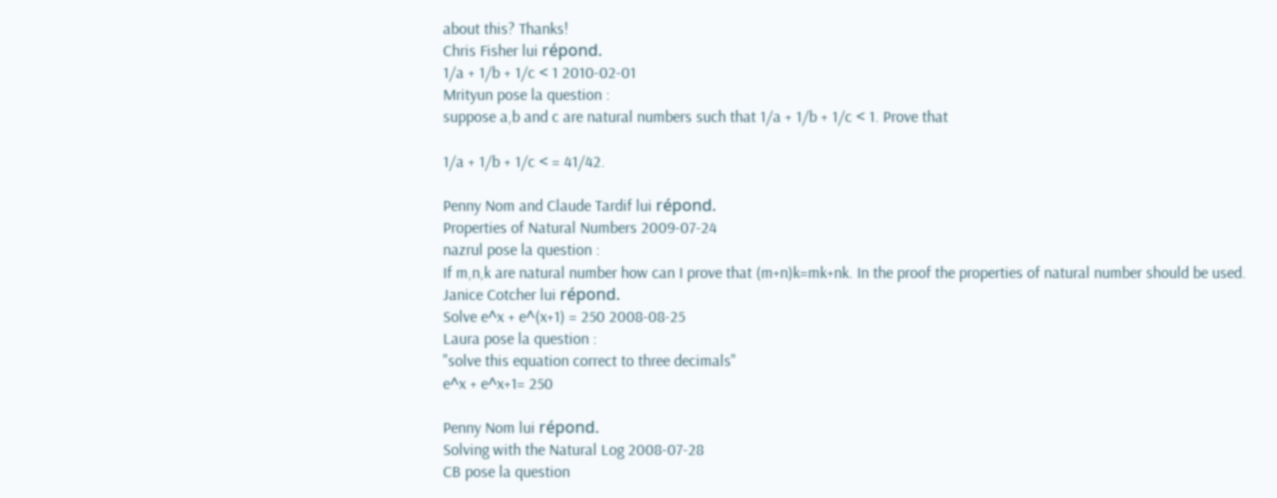about this? Thanks!
Chris Fisher lui répond.
1/a + 1/b + 1/c < 1 2010-02-01
Mrityun pose la question :
suppose a,b and c are natural numbers such that 1/a + 1/b + 1/c < 1. Prove that

1/a + 1/b + 1/c < = 41/42.

Penny Nom and Claude Tardif lui répond.
Properties of Natural Numbers 2009-07-24
nazrul pose la question :
If m,n,k are natural number how can I prove that (m+n)k=mk+nk. In the proof the properties of natural number should be used.
Janice Cotcher lui répond.
Solve e^x + e^(x+1) = 250 2008-08-25
Laura pose la question :
"solve this equation correct to three decimals"
e^x + e^x+1= 250

Penny Nom lui répond.
Solving with the Natural Log 2008-07-28
CB pose la question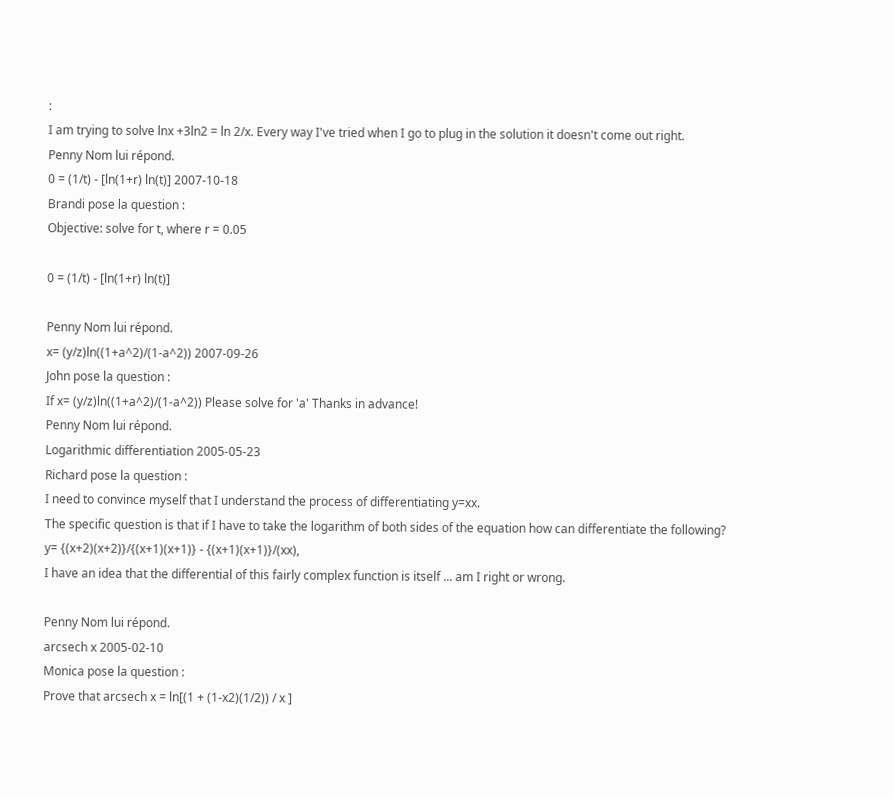:
I am trying to solve lnx +3ln2 = ln 2/x. Every way I've tried when I go to plug in the solution it doesn't come out right.
Penny Nom lui répond.
0 = (1/t) - [ln(1+r) ln(t)] 2007-10-18
Brandi pose la question :
Objective: solve for t, where r = 0.05

0 = (1/t) - [ln(1+r) ln(t)]

Penny Nom lui répond.
x= (y/z)ln((1+a^2)/(1-a^2)) 2007-09-26
John pose la question :
If x= (y/z)ln((1+a^2)/(1-a^2)) Please solve for 'a' Thanks in advance!
Penny Nom lui répond.
Logarithmic differentiation 2005-05-23
Richard pose la question :
I need to convince myself that I understand the process of differentiating y=xx.
The specific question is that if I have to take the logarithm of both sides of the equation how can differentiate the following?
y= {(x+2)(x+2)}/{(x+1)(x+1)} - {(x+1)(x+1)}/(xx),
I have an idea that the differential of this fairly complex function is itself ... am I right or wrong.

Penny Nom lui répond.
arcsech x 2005-02-10
Monica pose la question :
Prove that arcsech x = ln[(1 + (1-x2)(1/2)) / x ]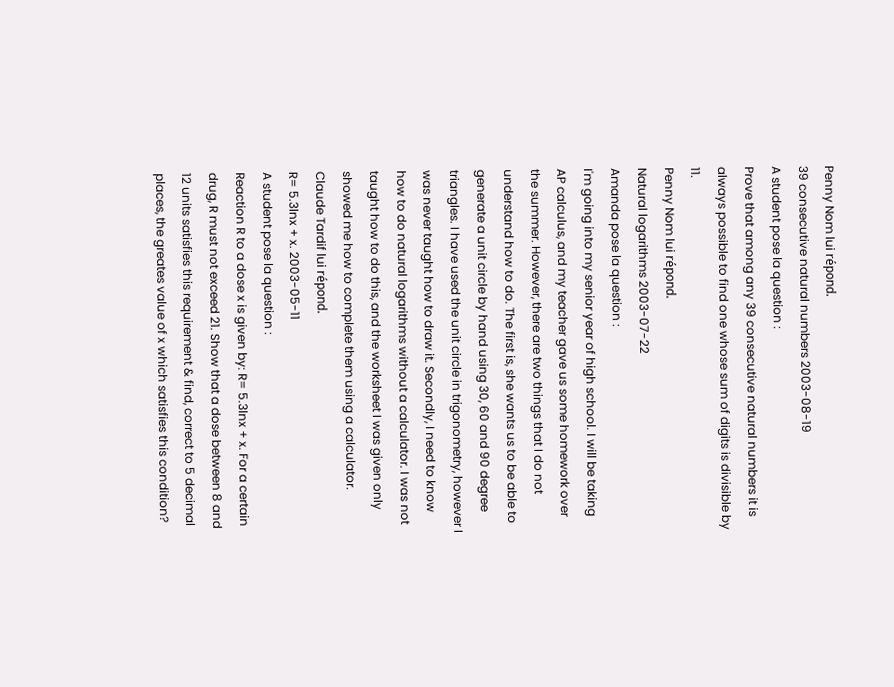Penny Nom lui répond.
39 consecutive natural numbers 2003-08-19
A student pose la question :
Prove that among any 39 consecutive natural numbers it is always possible to find one whose sum of digits is divisible by 11.
Penny Nom lui répond.
Natural logarithms 2003-07-22
Amanda pose la question :
I'm going into my senior year of high school. I will be taking AP calculus, and my teacher gave us some homework over the summer. However, there are two things that I do not understand how to do. The first is, she wants us to be able to generate a unit circle by hand using 30, 60 and 90 degree triangles. I have used the unit circle in trigonometry, however I was never taught how to draw it. Secondly, I need to know how to do natural logarithms without a calculator. I was not taught how to do this, and the worksheet I was given only showed me how to complete them using a calculator.
Claude Tardif lui répond.
R= 5.3lnx + x. 2003-05-11
A student pose la question :
Reaction R to a dose x is given by: R= 5.3lnx + x. For a certain drug, R must not exceed 21. Show that a dose between 8 and 12 units satisfies this requirement & find, correct to 5 decimal places, the greates value of x which satisfies this condition?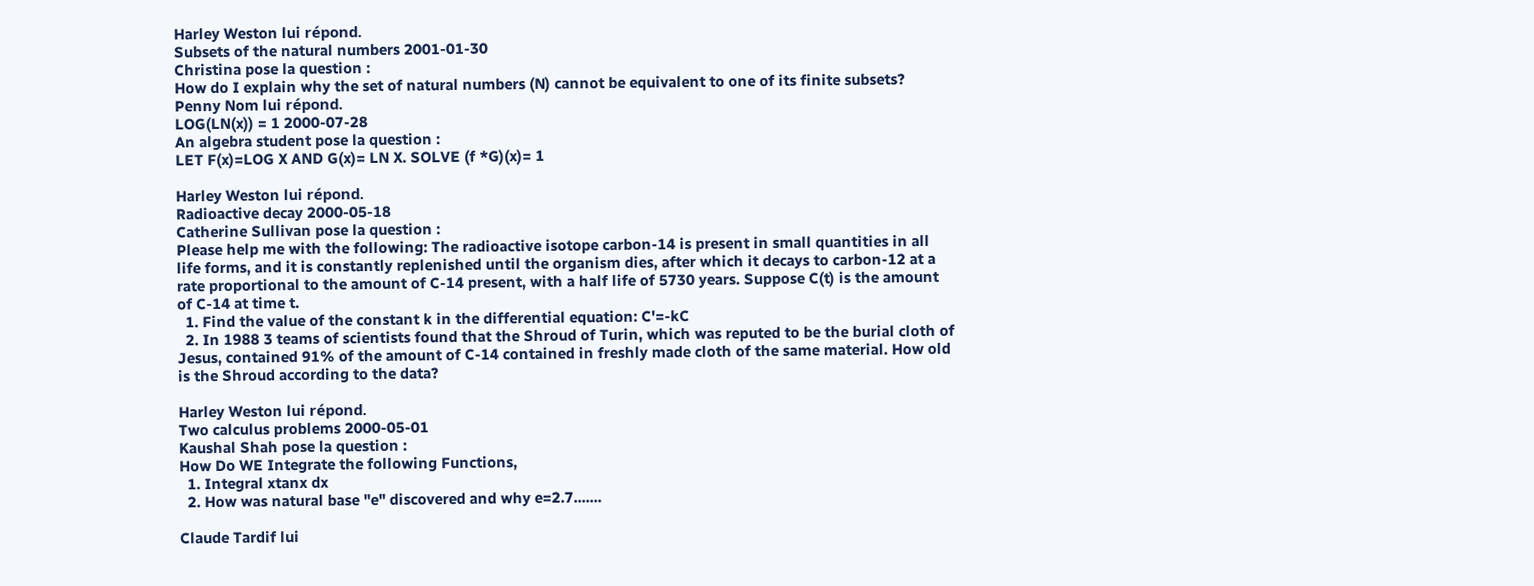Harley Weston lui répond.
Subsets of the natural numbers 2001-01-30
Christina pose la question :
How do I explain why the set of natural numbers (N) cannot be equivalent to one of its finite subsets?
Penny Nom lui répond.
LOG(LN(x)) = 1 2000-07-28
An algebra student pose la question :
LET F(x)=LOG X AND G(x)= LN X. SOLVE (f *G)(x)= 1

Harley Weston lui répond.
Radioactive decay 2000-05-18
Catherine Sullivan pose la question :
Please help me with the following: The radioactive isotope carbon-14 is present in small quantities in all life forms, and it is constantly replenished until the organism dies, after which it decays to carbon-12 at a rate proportional to the amount of C-14 present, with a half life of 5730 years. Suppose C(t) is the amount of C-14 at time t.
  1. Find the value of the constant k in the differential equation: C'=-kC
  2. In 1988 3 teams of scientists found that the Shroud of Turin, which was reputed to be the burial cloth of Jesus, contained 91% of the amount of C-14 contained in freshly made cloth of the same material. How old is the Shroud according to the data?

Harley Weston lui répond.
Two calculus problems 2000-05-01
Kaushal Shah pose la question :
How Do WE Integrate the following Functions,
  1. Integral xtanx dx
  2. How was natural base "e" discovered and why e=2.7.......

Claude Tardif lui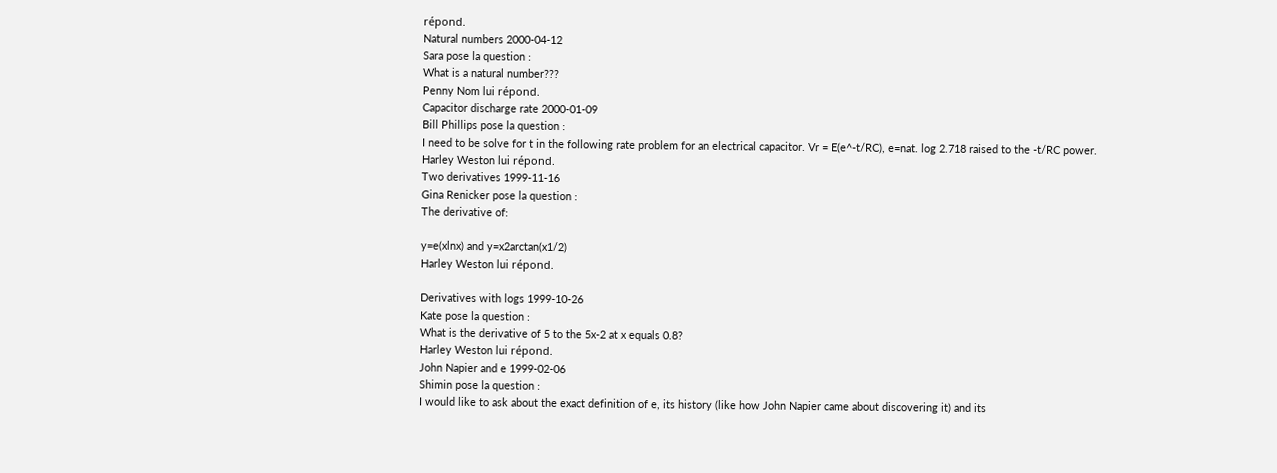répond.
Natural numbers 2000-04-12
Sara pose la question :
What is a natural number???
Penny Nom lui répond.
Capacitor discharge rate 2000-01-09
Bill Phillips pose la question :
I need to be solve for t in the following rate problem for an electrical capacitor. Vr = E(e^-t/RC), e=nat. log 2.718 raised to the -t/RC power.
Harley Weston lui répond.
Two derivatives 1999-11-16
Gina Renicker pose la question :
The derivative of:

y=e(xlnx) and y=x2arctan(x1/2)
Harley Weston lui répond.

Derivatives with logs 1999-10-26
Kate pose la question :
What is the derivative of 5 to the 5x-2 at x equals 0.8?
Harley Weston lui répond.
John Napier and e 1999-02-06
Shimin pose la question :
I would like to ask about the exact definition of e, its history (like how John Napier came about discovering it) and its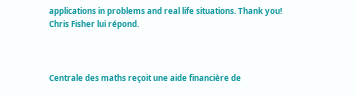applications in problems and real life situations. Thank you!
Chris Fisher lui répond.



Centrale des maths reçoit une aide financière de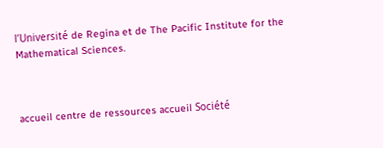l’Université de Regina et de The Pacific Institute for the Mathematical Sciences.



accueil centre de ressources accueil Société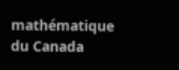mathématique du Canada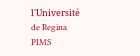l'Université de Regina PIMS